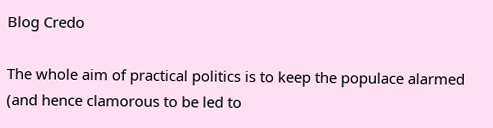Blog Credo

The whole aim of practical politics is to keep the populace alarmed (and hence clamorous to be led to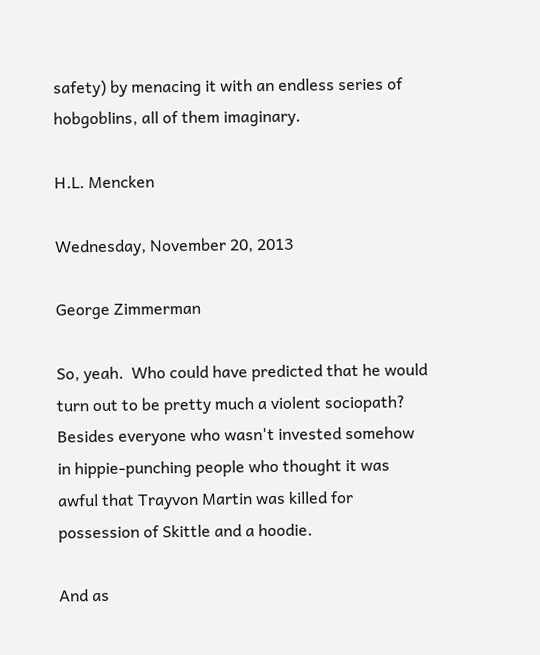safety) by menacing it with an endless series of hobgoblins, all of them imaginary.

H.L. Mencken

Wednesday, November 20, 2013

George Zimmerman

So, yeah.  Who could have predicted that he would turn out to be pretty much a violent sociopath?  Besides everyone who wasn't invested somehow in hippie-punching people who thought it was awful that Trayvon Martin was killed for possession of Skittle and a hoodie.

And as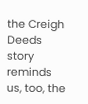the Creigh Deeds story reminds us, too, the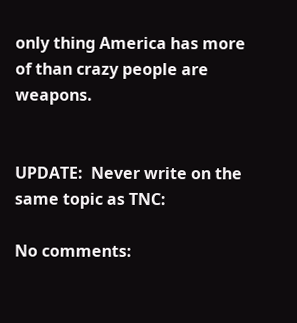only thing America has more of than crazy people are weapons.


UPDATE:  Never write on the same topic as TNC:

No comments: